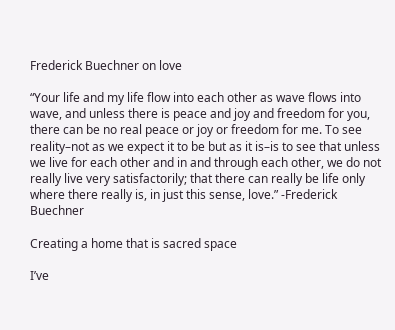Frederick Buechner on love

“Your life and my life flow into each other as wave flows into wave, and unless there is peace and joy and freedom for you, there can be no real peace or joy or freedom for me. To see reality–not as we expect it to be but as it is–is to see that unless we live for each other and in and through each other, we do not really live very satisfactorily; that there can really be life only where there really is, in just this sense, love.” -Frederick Buechner

Creating a home that is sacred space

I’ve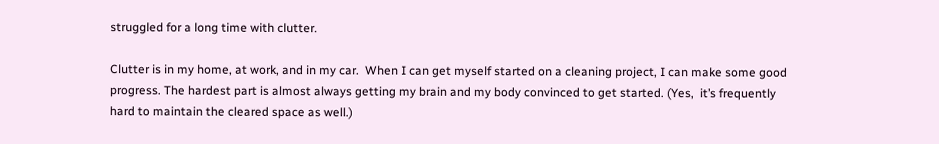struggled for a long time with clutter.

Clutter is in my home, at work, and in my car.  When I can get myself started on a cleaning project, I can make some good progress. The hardest part is almost always getting my brain and my body convinced to get started. (Yes,  it’s frequently hard to maintain the cleared space as well.)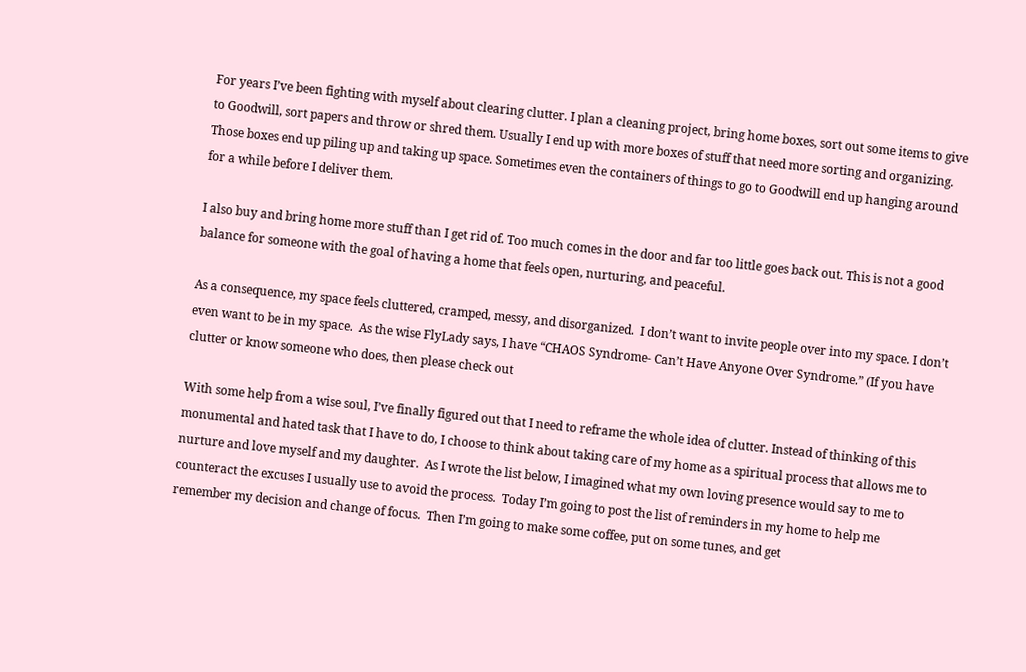For years I’ve been fighting with myself about clearing clutter. I plan a cleaning project, bring home boxes, sort out some items to give to Goodwill, sort papers and throw or shred them. Usually I end up with more boxes of stuff that need more sorting and organizing. Those boxes end up piling up and taking up space. Sometimes even the containers of things to go to Goodwill end up hanging around for a while before I deliver them.

I also buy and bring home more stuff than I get rid of. Too much comes in the door and far too little goes back out. This is not a good balance for someone with the goal of having a home that feels open, nurturing, and peaceful.

As a consequence, my space feels cluttered, cramped, messy, and disorganized.  I don’t want to invite people over into my space. I don’t even want to be in my space.  As the wise FlyLady says, I have “CHAOS Syndrome- Can’t Have Anyone Over Syndrome.” (If you have clutter or know someone who does, then please check out

With some help from a wise soul, I’ve finally figured out that I need to reframe the whole idea of clutter. Instead of thinking of this monumental and hated task that I have to do, I choose to think about taking care of my home as a spiritual process that allows me to nurture and love myself and my daughter.  As I wrote the list below, I imagined what my own loving presence would say to me to counteract the excuses I usually use to avoid the process.  Today I’m going to post the list of reminders in my home to help me remember my decision and change of focus.  Then I’m going to make some coffee, put on some tunes, and get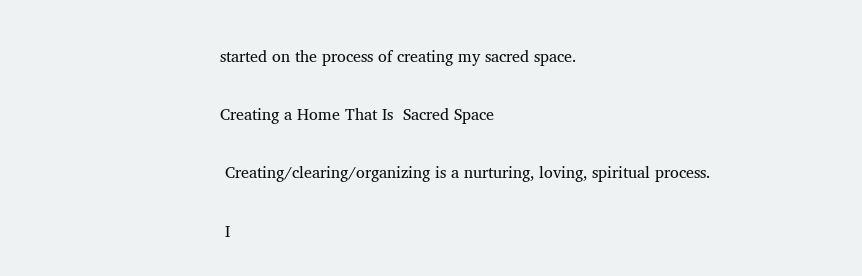started on the process of creating my sacred space.

Creating a Home That Is  Sacred Space

 Creating/clearing/organizing is a nurturing, loving, spiritual process.

 I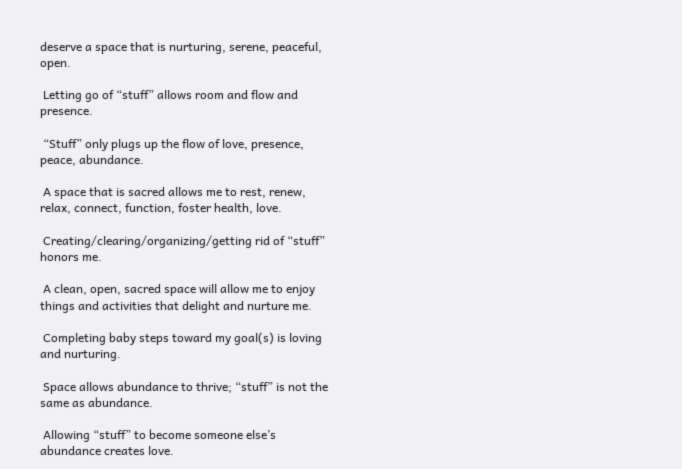deserve a space that is nurturing, serene, peaceful, open.

 Letting go of “stuff” allows room and flow and presence.

 “Stuff” only plugs up the flow of love, presence, peace, abundance.

 A space that is sacred allows me to rest, renew, relax, connect, function, foster health, love.

 Creating/clearing/organizing/getting rid of “stuff” honors me.

 A clean, open, sacred space will allow me to enjoy things and activities that delight and nurture me.

 Completing baby steps toward my goal(s) is loving and nurturing.

 Space allows abundance to thrive; “stuff” is not the same as abundance.

 Allowing “stuff” to become someone else’s abundance creates love.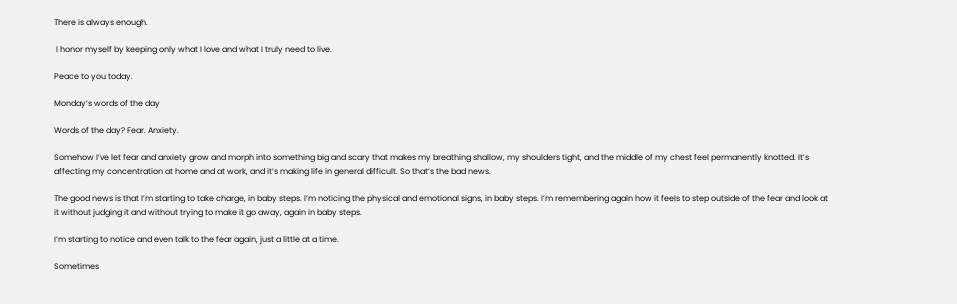There is always enough.

 I honor myself by keeping only what I love and what I truly need to live.

Peace to you today.

Monday’s words of the day

Words of the day? Fear. Anxiety.

Somehow I’ve let fear and anxiety grow and morph into something big and scary that makes my breathing shallow, my shoulders tight, and the middle of my chest feel permanently knotted. It’s affecting my concentration at home and at work, and it’s making life in general difficult. So that’s the bad news.

The good news is that I’m starting to take charge, in baby steps. I’m noticing the physical and emotional signs, in baby steps. I’m remembering again how it feels to step outside of the fear and look at it without judging it and without trying to make it go away, again in baby steps.

I’m starting to notice and even talk to the fear again, just a little at a time.

Sometimes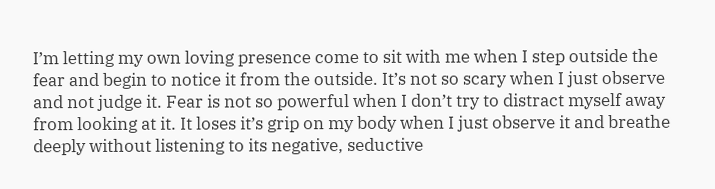I’m letting my own loving presence come to sit with me when I step outside the fear and begin to notice it from the outside. It’s not so scary when I just observe and not judge it. Fear is not so powerful when I don’t try to distract myself away from looking at it. It loses it’s grip on my body when I just observe it and breathe deeply without listening to its negative, seductive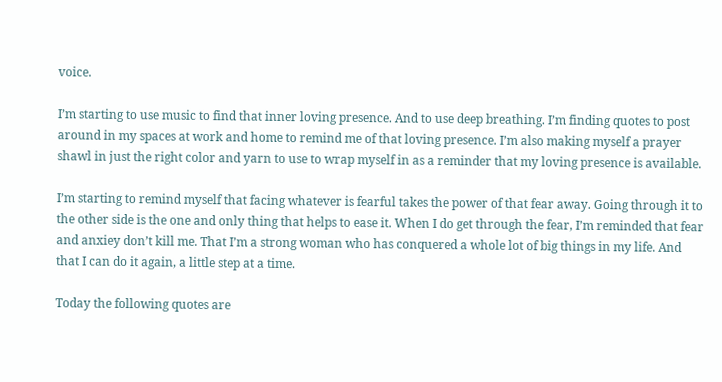voice.

I’m starting to use music to find that inner loving presence. And to use deep breathing. I’m finding quotes to post around in my spaces at work and home to remind me of that loving presence. I’m also making myself a prayer shawl in just the right color and yarn to use to wrap myself in as a reminder that my loving presence is available.

I’m starting to remind myself that facing whatever is fearful takes the power of that fear away. Going through it to the other side is the one and only thing that helps to ease it. When I do get through the fear, I’m reminded that fear and anxiey don’t kill me. That I’m a strong woman who has conquered a whole lot of big things in my life. And that I can do it again, a little step at a time.

Today the following quotes are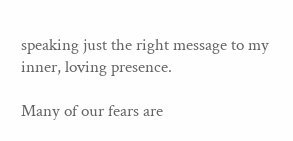speaking just the right message to my inner, loving presence.

Many of our fears are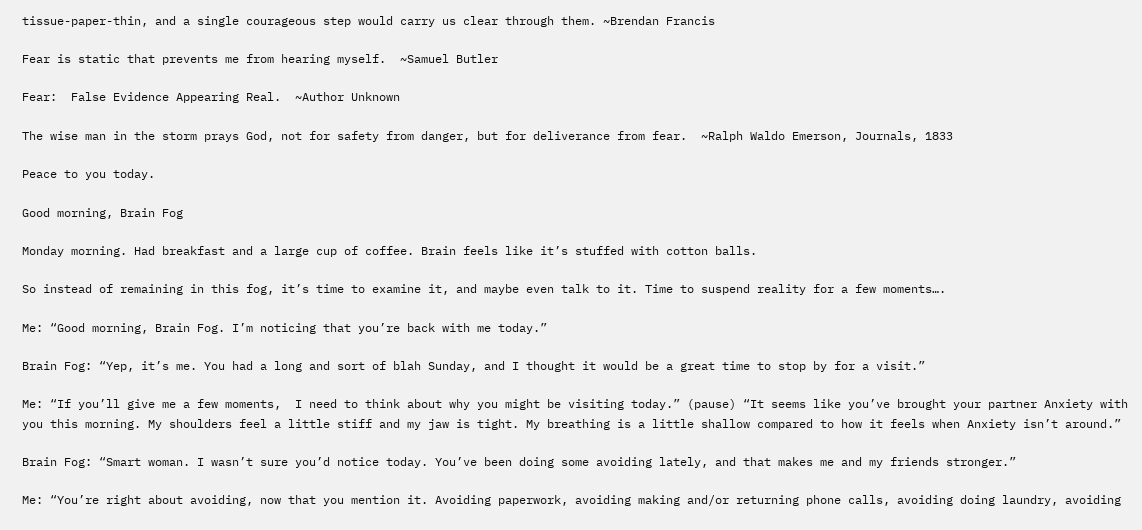tissue-paper-thin, and a single courageous step would carry us clear through them. ~Brendan Francis

Fear is static that prevents me from hearing myself.  ~Samuel Butler

Fear:  False Evidence Appearing Real.  ~Author Unknown

The wise man in the storm prays God, not for safety from danger, but for deliverance from fear.  ~Ralph Waldo Emerson, Journals, 1833

Peace to you today.

Good morning, Brain Fog

Monday morning. Had breakfast and a large cup of coffee. Brain feels like it’s stuffed with cotton balls.

So instead of remaining in this fog, it’s time to examine it, and maybe even talk to it. Time to suspend reality for a few moments….

Me: “Good morning, Brain Fog. I’m noticing that you’re back with me today.”

Brain Fog: “Yep, it’s me. You had a long and sort of blah Sunday, and I thought it would be a great time to stop by for a visit.”

Me: “If you’ll give me a few moments,  I need to think about why you might be visiting today.” (pause) “It seems like you’ve brought your partner Anxiety with you this morning. My shoulders feel a little stiff and my jaw is tight. My breathing is a little shallow compared to how it feels when Anxiety isn’t around.”

Brain Fog: “Smart woman. I wasn’t sure you’d notice today. You’ve been doing some avoiding lately, and that makes me and my friends stronger.”

Me: “You’re right about avoiding, now that you mention it. Avoiding paperwork, avoiding making and/or returning phone calls, avoiding doing laundry, avoiding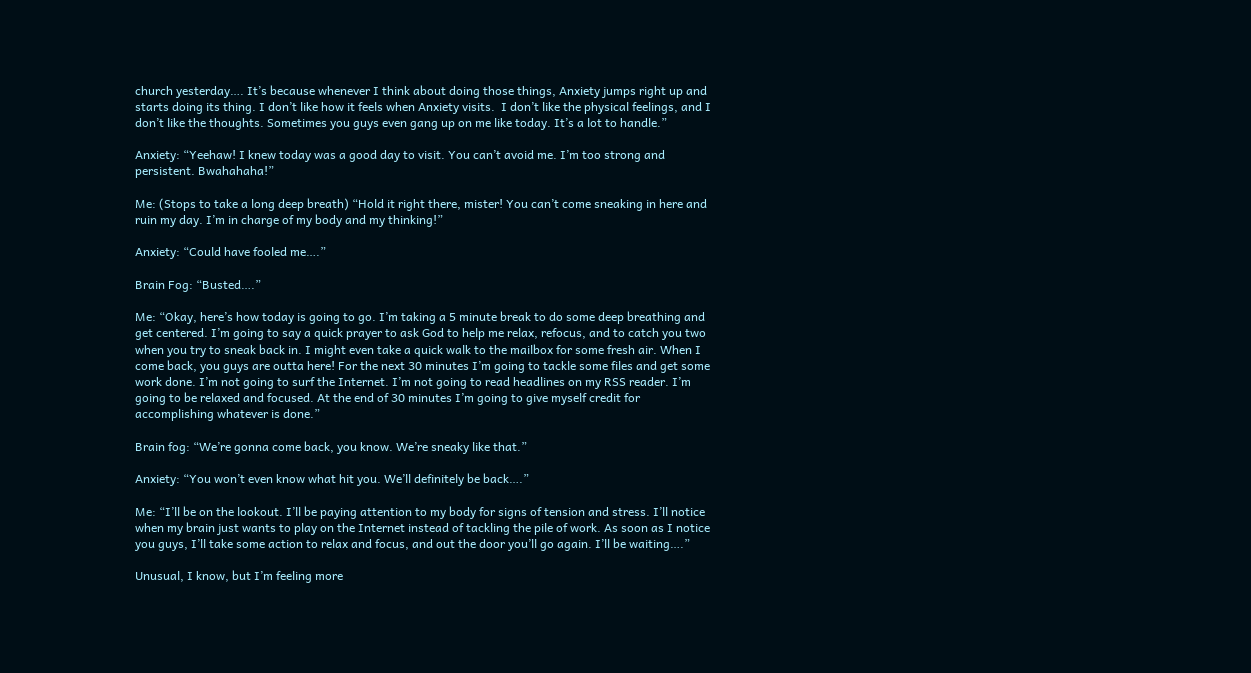church yesterday…. It’s because whenever I think about doing those things, Anxiety jumps right up and starts doing its thing. I don’t like how it feels when Anxiety visits.  I don’t like the physical feelings, and I don’t like the thoughts. Sometimes you guys even gang up on me like today. It’s a lot to handle.”

Anxiety: “Yeehaw! I knew today was a good day to visit. You can’t avoid me. I’m too strong and persistent. Bwahahaha!”

Me: (Stops to take a long deep breath) “Hold it right there, mister! You can’t come sneaking in here and ruin my day. I’m in charge of my body and my thinking!”

Anxiety: “Could have fooled me….”

Brain Fog: “Busted….”

Me: “Okay, here’s how today is going to go. I’m taking a 5 minute break to do some deep breathing and get centered. I’m going to say a quick prayer to ask God to help me relax, refocus, and to catch you two when you try to sneak back in. I might even take a quick walk to the mailbox for some fresh air. When I come back, you guys are outta here! For the next 30 minutes I’m going to tackle some files and get some work done. I’m not going to surf the Internet. I’m not going to read headlines on my RSS reader. I’m going to be relaxed and focused. At the end of 30 minutes I’m going to give myself credit for accomplishing whatever is done.”

Brain fog: “We’re gonna come back, you know. We’re sneaky like that.”

Anxiety: “You won’t even know what hit you. We’ll definitely be back….”

Me: “I’ll be on the lookout. I’ll be paying attention to my body for signs of tension and stress. I’ll notice when my brain just wants to play on the Internet instead of tackling the pile of work. As soon as I notice you guys, I’ll take some action to relax and focus, and out the door you’ll go again. I’ll be waiting….”

Unusual, I know, but I’m feeling more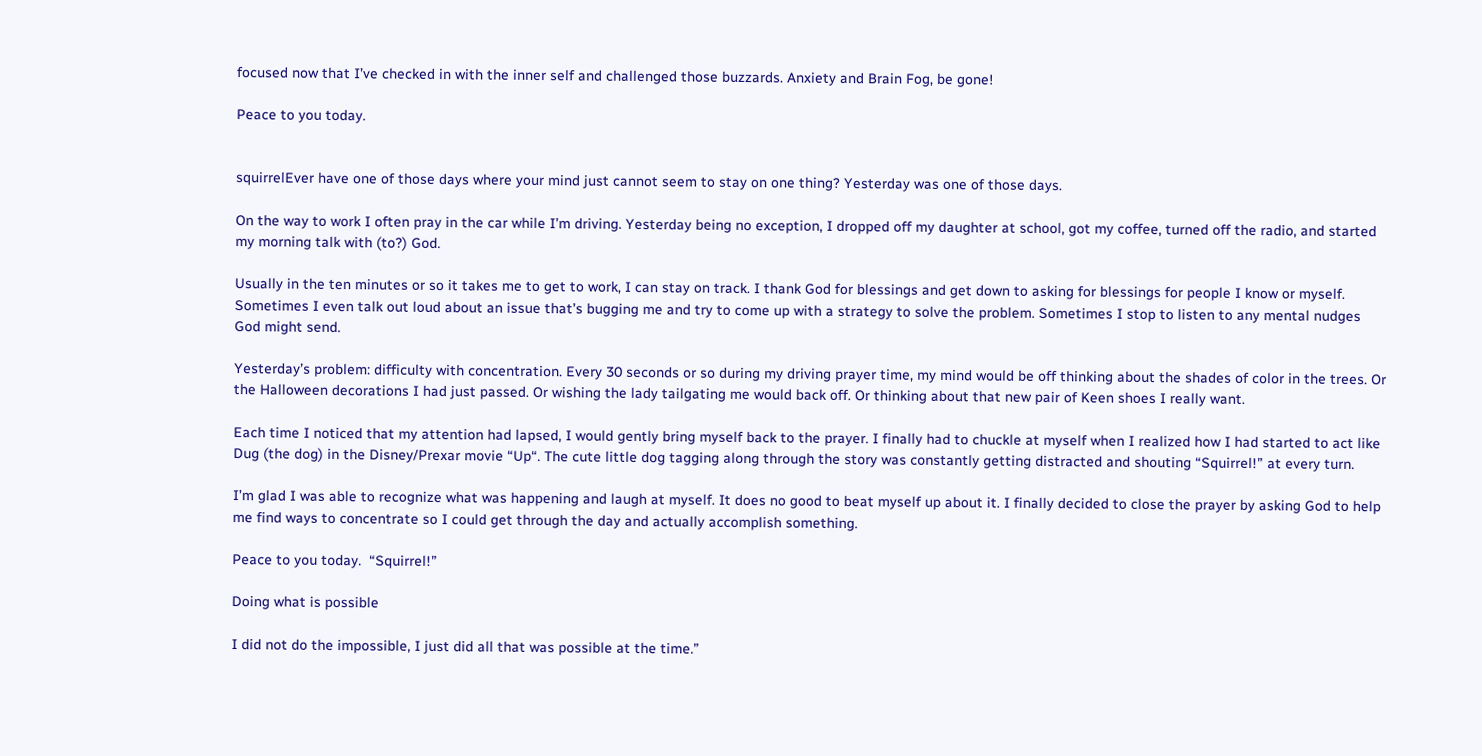focused now that I’ve checked in with the inner self and challenged those buzzards. Anxiety and Brain Fog, be gone!

Peace to you today.


squirrelEver have one of those days where your mind just cannot seem to stay on one thing? Yesterday was one of those days.

On the way to work I often pray in the car while I’m driving. Yesterday being no exception, I dropped off my daughter at school, got my coffee, turned off the radio, and started my morning talk with (to?) God.

Usually in the ten minutes or so it takes me to get to work, I can stay on track. I thank God for blessings and get down to asking for blessings for people I know or myself. Sometimes I even talk out loud about an issue that’s bugging me and try to come up with a strategy to solve the problem. Sometimes I stop to listen to any mental nudges God might send.

Yesterday’s problem: difficulty with concentration. Every 30 seconds or so during my driving prayer time, my mind would be off thinking about the shades of color in the trees. Or the Halloween decorations I had just passed. Or wishing the lady tailgating me would back off. Or thinking about that new pair of Keen shoes I really want.

Each time I noticed that my attention had lapsed, I would gently bring myself back to the prayer. I finally had to chuckle at myself when I realized how I had started to act like Dug (the dog) in the Disney/Prexar movie “Up“. The cute little dog tagging along through the story was constantly getting distracted and shouting “Squirrel!” at every turn.

I’m glad I was able to recognize what was happening and laugh at myself. It does no good to beat myself up about it. I finally decided to close the prayer by asking God to help me find ways to concentrate so I could get through the day and actually accomplish something.

Peace to you today.  “Squirrel!”

Doing what is possible

I did not do the impossible, I just did all that was possible at the time.”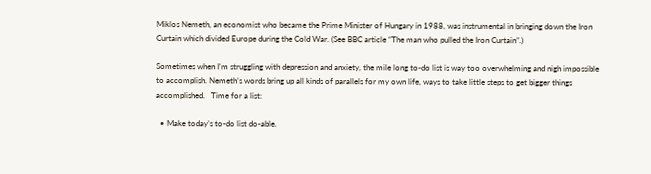Miklos Nemeth, an economist who became the Prime Minister of Hungary in 1988, was instrumental in bringing down the Iron Curtain which divided Europe during the Cold War. (See BBC article “The man who pulled the Iron Curtain”.)

Sometimes when I’m struggling with depression and anxiety, the mile long to-do list is way too overwhelming and nigh impossible to accomplish. Nemeth’s words bring up all kinds of parallels for my own life, ways to take little steps to get bigger things accomplished.   Time for a list:

  • Make today’s to-do list do-able.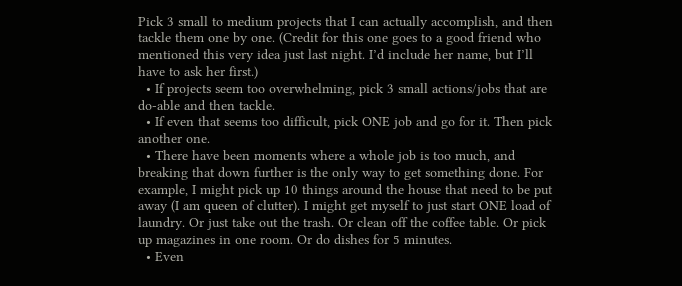Pick 3 small to medium projects that I can actually accomplish, and then tackle them one by one. (Credit for this one goes to a good friend who mentioned this very idea just last night. I’d include her name, but I’ll have to ask her first.)
  • If projects seem too overwhelming, pick 3 small actions/jobs that are do-able and then tackle.
  • If even that seems too difficult, pick ONE job and go for it. Then pick another one.
  • There have been moments where a whole job is too much, and breaking that down further is the only way to get something done. For example, I might pick up 10 things around the house that need to be put away (I am queen of clutter). I might get myself to just start ONE load of laundry. Or just take out the trash. Or clean off the coffee table. Or pick up magazines in one room. Or do dishes for 5 minutes.
  • Even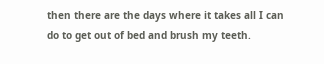then there are the days where it takes all I can do to get out of bed and brush my teeth.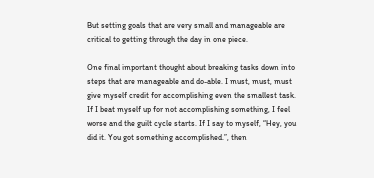But setting goals that are very small and manageable are critical to getting through the day in one piece.

One final important thought about breaking tasks down into steps that are manageable and do-able. I must, must, must give myself credit for accomplishing even the smallest task. If I beat myself up for not accomplishing something, I feel worse and the guilt cycle starts. If I say to myself, “Hey, you did it. You got something accomplished.”, then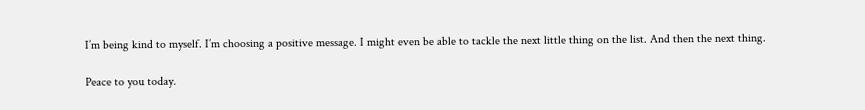I’m being kind to myself. I’m choosing a positive message. I might even be able to tackle the next little thing on the list. And then the next thing.

Peace to you today.